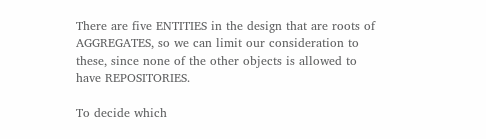There are five ENTITIES in the design that are roots of AGGREGATES, so we can limit our consideration to these, since none of the other objects is allowed to have REPOSITORIES.

To decide which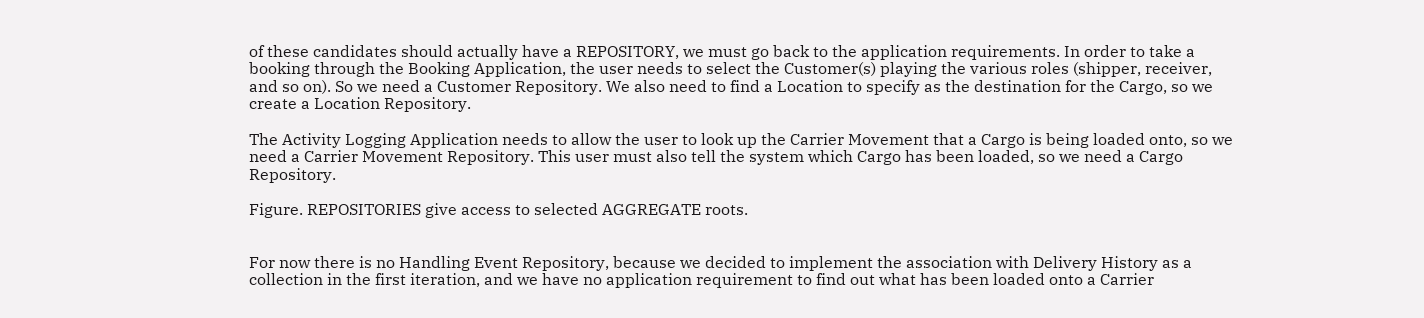of these candidates should actually have a REPOSITORY, we must go back to the application requirements. In order to take a booking through the Booking Application, the user needs to select the Customer(s) playing the various roles (shipper, receiver, and so on). So we need a Customer Repository. We also need to find a Location to specify as the destination for the Cargo, so we create a Location Repository.

The Activity Logging Application needs to allow the user to look up the Carrier Movement that a Cargo is being loaded onto, so we need a Carrier Movement Repository. This user must also tell the system which Cargo has been loaded, so we need a Cargo Repository.

Figure. REPOSITORIES give access to selected AGGREGATE roots.


For now there is no Handling Event Repository, because we decided to implement the association with Delivery History as a collection in the first iteration, and we have no application requirement to find out what has been loaded onto a Carrier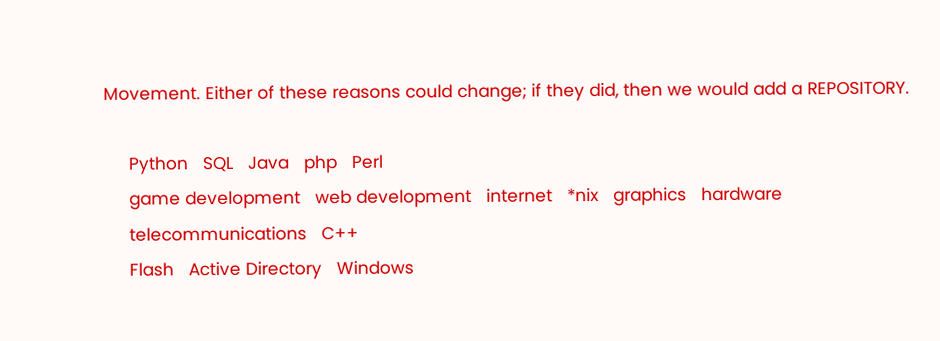Movement. Either of these reasons could change; if they did, then we would add a REPOSITORY.

     Python   SQL   Java   php   Perl
     game development   web development   internet   *nix   graphics   hardware
     telecommunications   C++
     Flash   Active Directory   Windows